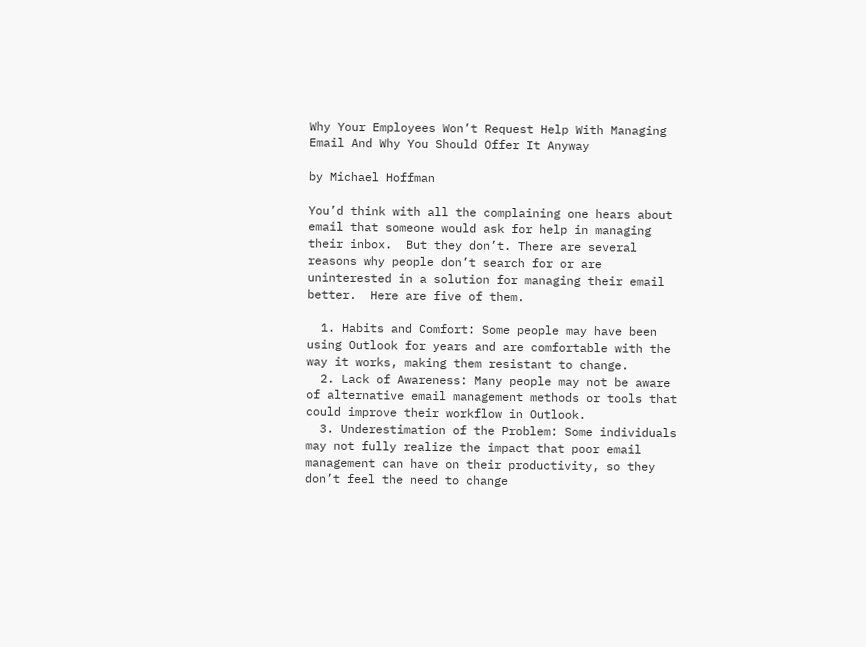Why Your Employees Won’t Request Help With Managing Email And Why You Should Offer It Anyway

by Michael Hoffman

You’d think with all the complaining one hears about email that someone would ask for help in managing their inbox.  But they don’t. There are several reasons why people don’t search for or are uninterested in a solution for managing their email better.  Here are five of them.

  1. Habits and Comfort: Some people may have been using Outlook for years and are comfortable with the way it works, making them resistant to change.
  2. Lack of Awareness: Many people may not be aware of alternative email management methods or tools that could improve their workflow in Outlook.
  3. Underestimation of the Problem: Some individuals may not fully realize the impact that poor email management can have on their productivity, so they don’t feel the need to change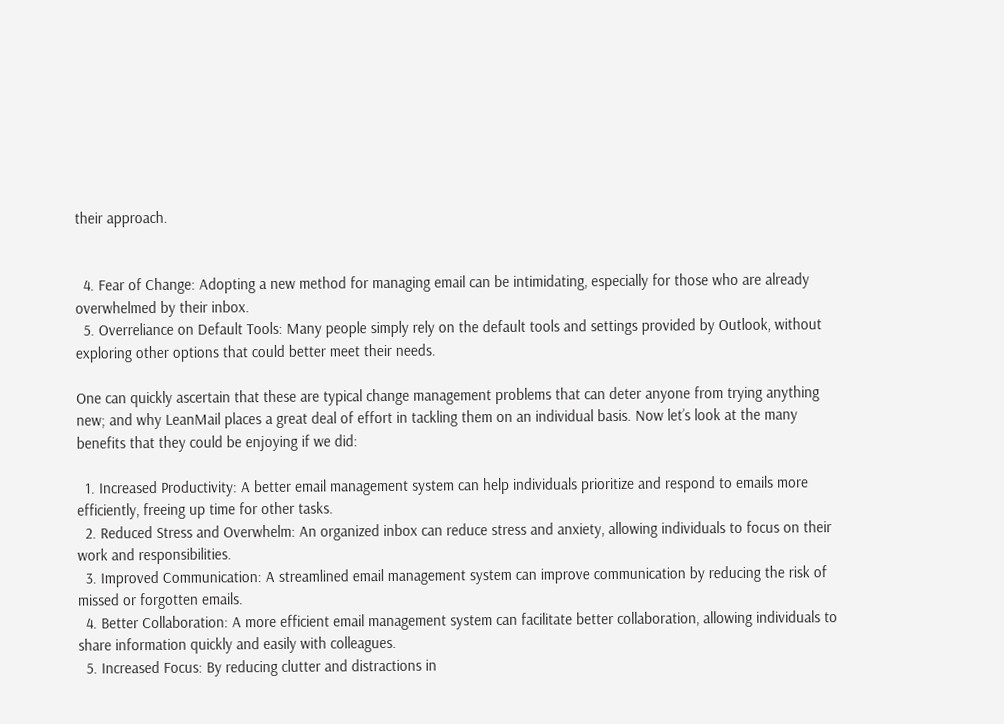their approach.


  4. Fear of Change: Adopting a new method for managing email can be intimidating, especially for those who are already overwhelmed by their inbox.
  5. Overreliance on Default Tools: Many people simply rely on the default tools and settings provided by Outlook, without exploring other options that could better meet their needs.

One can quickly ascertain that these are typical change management problems that can deter anyone from trying anything new; and why LeanMail places a great deal of effort in tackling them on an individual basis. Now let’s look at the many benefits that they could be enjoying if we did:

  1. Increased Productivity: A better email management system can help individuals prioritize and respond to emails more efficiently, freeing up time for other tasks.
  2. Reduced Stress and Overwhelm: An organized inbox can reduce stress and anxiety, allowing individuals to focus on their work and responsibilities.
  3. Improved Communication: A streamlined email management system can improve communication by reducing the risk of missed or forgotten emails.
  4. Better Collaboration: A more efficient email management system can facilitate better collaboration, allowing individuals to share information quickly and easily with colleagues.
  5. Increased Focus: By reducing clutter and distractions in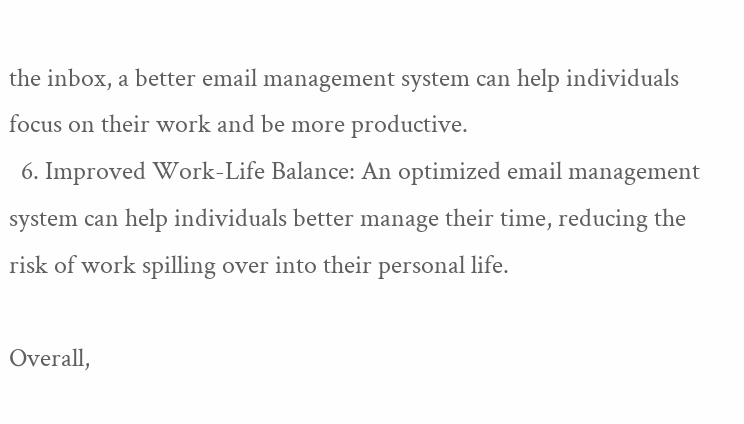the inbox, a better email management system can help individuals focus on their work and be more productive.
  6. Improved Work-Life Balance: An optimized email management system can help individuals better manage their time, reducing the risk of work spilling over into their personal life.

Overall,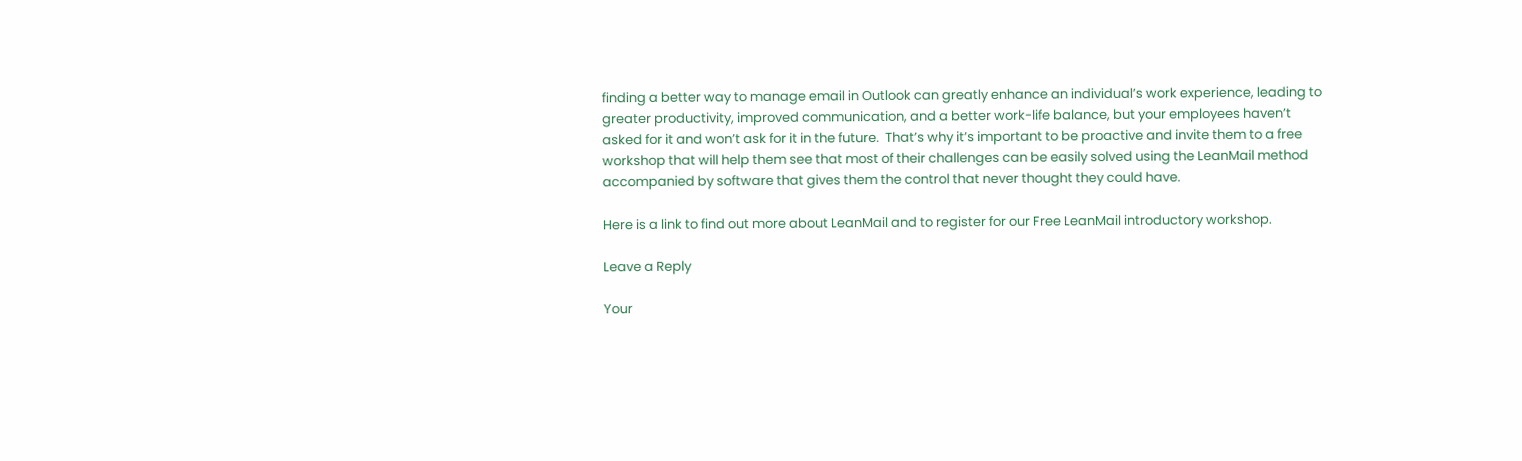finding a better way to manage email in Outlook can greatly enhance an individual’s work experience, leading to greater productivity, improved communication, and a better work-life balance, but your employees haven’t asked for it and won’t ask for it in the future.  That’s why it’s important to be proactive and invite them to a free workshop that will help them see that most of their challenges can be easily solved using the LeanMail method accompanied by software that gives them the control that never thought they could have.

Here is a link to find out more about LeanMail and to register for our Free LeanMail introductory workshop.

Leave a Reply

Your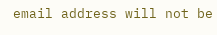email address will not be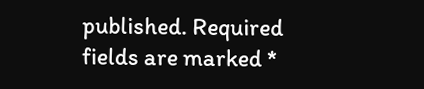published. Required fields are marked *